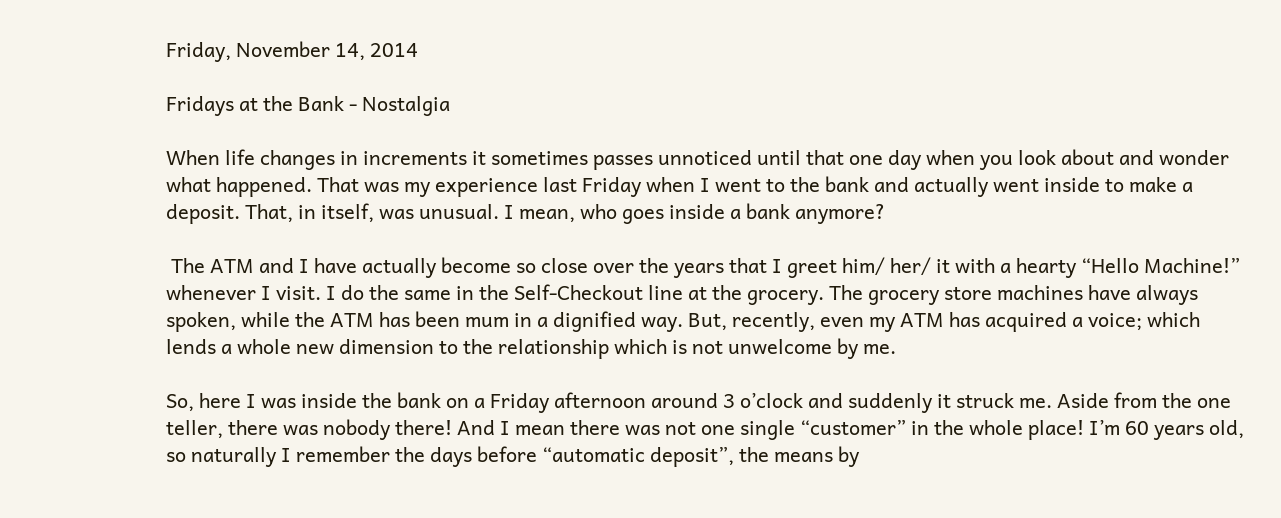Friday, November 14, 2014

Fridays at the Bank - Nostalgia

When life changes in increments it sometimes passes unnoticed until that one day when you look about and wonder what happened. That was my experience last Friday when I went to the bank and actually went inside to make a deposit. That, in itself, was unusual. I mean, who goes inside a bank anymore?

 The ATM and I have actually become so close over the years that I greet him/ her/ it with a hearty “Hello Machine!” whenever I visit. I do the same in the Self-Checkout line at the grocery. The grocery store machines have always spoken, while the ATM has been mum in a dignified way. But, recently, even my ATM has acquired a voice; which lends a whole new dimension to the relationship which is not unwelcome by me.

So, here I was inside the bank on a Friday afternoon around 3 o’clock and suddenly it struck me. Aside from the one teller, there was nobody there! And I mean there was not one single “customer” in the whole place! I’m 60 years old, so naturally I remember the days before “automatic deposit”, the means by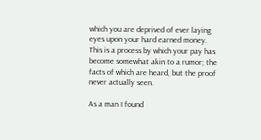which you are deprived of ever laying eyes upon your hard earned money. This is a process by which your pay has become somewhat akin to a rumor; the facts of which are heard, but the proof never actually seen.

As a man I found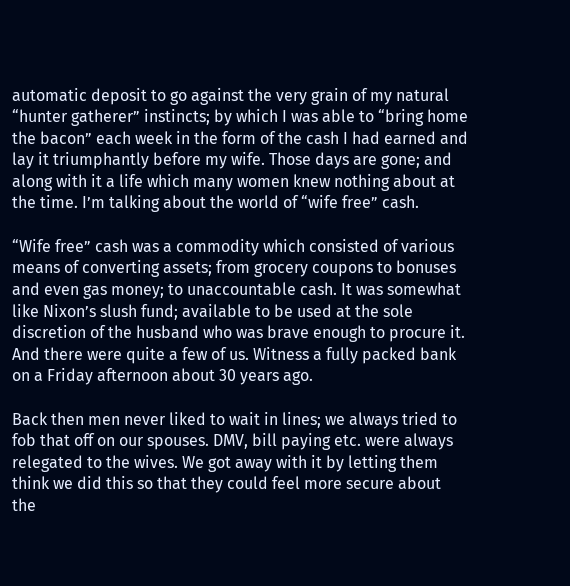automatic deposit to go against the very grain of my natural “hunter gatherer” instincts; by which I was able to “bring home the bacon” each week in the form of the cash I had earned and lay it triumphantly before my wife. Those days are gone; and along with it a life which many women knew nothing about at the time. I’m talking about the world of “wife free” cash.

“Wife free” cash was a commodity which consisted of various means of converting assets; from grocery coupons to bonuses and even gas money; to unaccountable cash. It was somewhat like Nixon’s slush fund; available to be used at the sole discretion of the husband who was brave enough to procure it. And there were quite a few of us. Witness a fully packed bank on a Friday afternoon about 30 years ago.

Back then men never liked to wait in lines; we always tried to fob that off on our spouses. DMV, bill paying etc. were always relegated to the wives. We got away with it by letting them think we did this so that they could feel more secure about the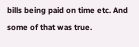bills being paid on time etc. And some of that was true.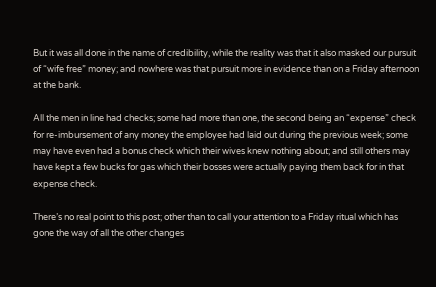But it was all done in the name of credibility, while the reality was that it also masked our pursuit of “wife free” money; and nowhere was that pursuit more in evidence than on a Friday afternoon at the bank.

All the men in line had checks; some had more than one, the second being an “expense” check for re-imbursement of any money the employee had laid out during the previous week; some may have even had a bonus check which their wives knew nothing about; and still others may have kept a few bucks for gas which their bosses were actually paying them back for in that expense check.

There’s no real point to this post; other than to call your attention to a Friday ritual which has gone the way of all the other changes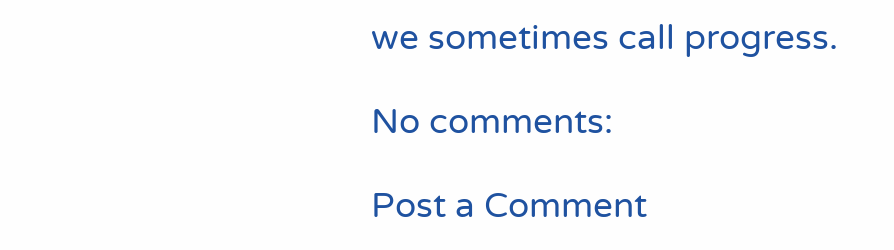we sometimes call progress.

No comments:

Post a Comment